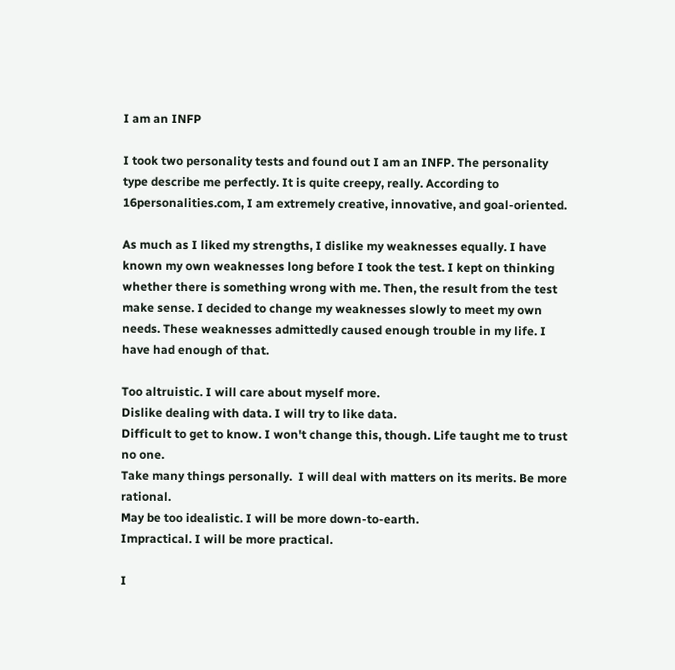I am an INFP

I took two personality tests and found out I am an INFP. The personality type describe me perfectly. It is quite creepy, really. According to 16personalities.com, I am extremely creative, innovative, and goal-oriented.

As much as I liked my strengths, I dislike my weaknesses equally. I have known my own weaknesses long before I took the test. I kept on thinking whether there is something wrong with me. Then, the result from the test make sense. I decided to change my weaknesses slowly to meet my own needs. These weaknesses admittedly caused enough trouble in my life. I have had enough of that.

Too altruistic. I will care about myself more.
Dislike dealing with data. I will try to like data.
Difficult to get to know. I won't change this, though. Life taught me to trust no one.
Take many things personally.  I will deal with matters on its merits. Be more rational.
May be too idealistic. I will be more down-to-earth.
Impractical. I will be more practical.

I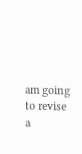am going to revise a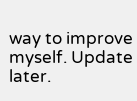way to improve myself. Update later.